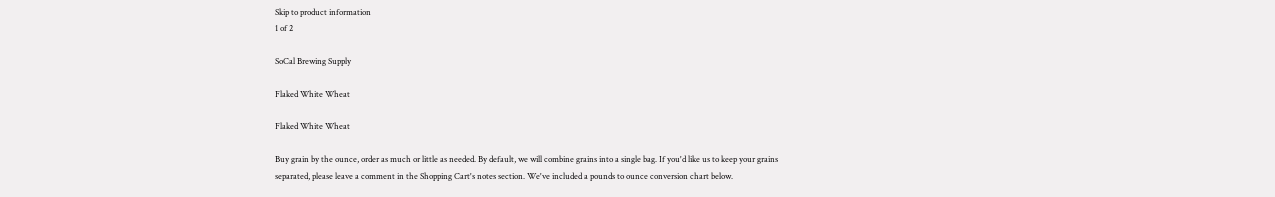Skip to product information
1 of 2

SoCal Brewing Supply

Flaked White Wheat

Flaked White Wheat

Buy grain by the ounce, order as much or little as needed. By default, we will combine grains into a single bag. If you'd like us to keep your grains separated, please leave a comment in the Shopping Cart's notes section. We've included a pounds to ounce conversion chart below.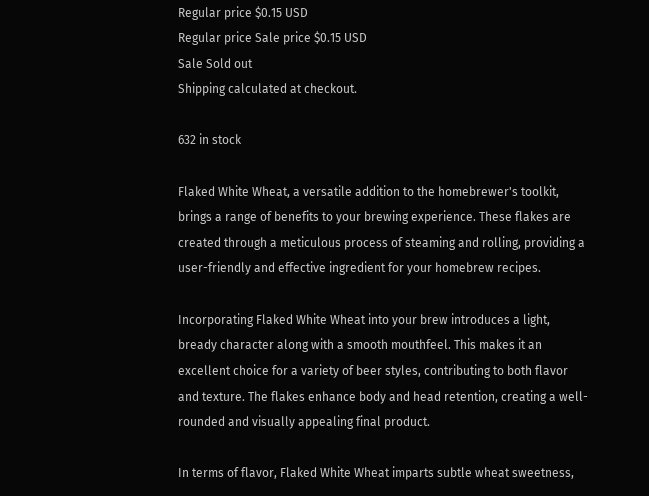Regular price $0.15 USD
Regular price Sale price $0.15 USD
Sale Sold out
Shipping calculated at checkout.

632 in stock

Flaked White Wheat, a versatile addition to the homebrewer's toolkit, brings a range of benefits to your brewing experience. These flakes are created through a meticulous process of steaming and rolling, providing a user-friendly and effective ingredient for your homebrew recipes.

Incorporating Flaked White Wheat into your brew introduces a light, bready character along with a smooth mouthfeel. This makes it an excellent choice for a variety of beer styles, contributing to both flavor and texture. The flakes enhance body and head retention, creating a well-rounded and visually appealing final product.

In terms of flavor, Flaked White Wheat imparts subtle wheat sweetness,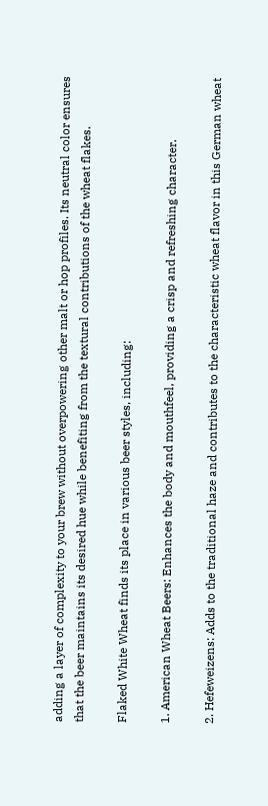adding a layer of complexity to your brew without overpowering other malt or hop profiles. Its neutral color ensures that the beer maintains its desired hue while benefiting from the textural contributions of the wheat flakes.

Flaked White Wheat finds its place in various beer styles, including:

1. American Wheat Beers: Enhances the body and mouthfeel, providing a crisp and refreshing character.

2. Hefeweizens: Adds to the traditional haze and contributes to the characteristic wheat flavor in this German wheat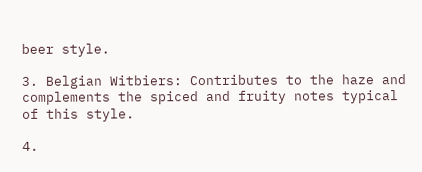beer style.

3. Belgian Witbiers: Contributes to the haze and complements the spiced and fruity notes typical of this style.

4.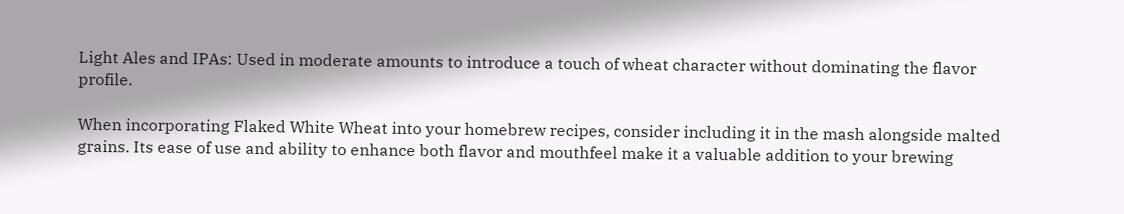Light Ales and IPAs: Used in moderate amounts to introduce a touch of wheat character without dominating the flavor profile.

When incorporating Flaked White Wheat into your homebrew recipes, consider including it in the mash alongside malted grains. Its ease of use and ability to enhance both flavor and mouthfeel make it a valuable addition to your brewing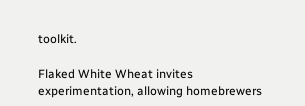toolkit.

Flaked White Wheat invites experimentation, allowing homebrewers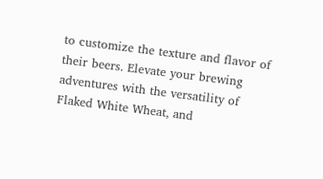to customize the texture and flavor of their beers. Elevate your brewing adventures with the versatility of Flaked White Wheat, and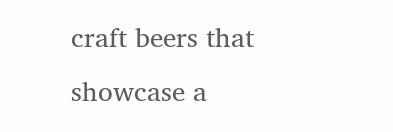craft beers that showcase a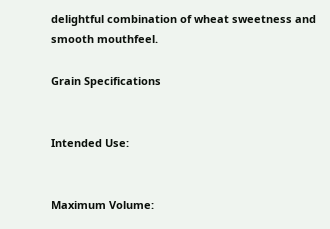delightful combination of wheat sweetness and smooth mouthfeel.

Grain Specifications


Intended Use:


Maximum Volume: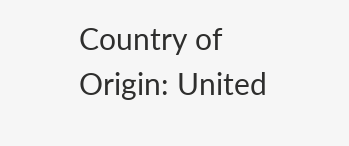Country of Origin: United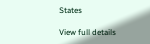States

View full details